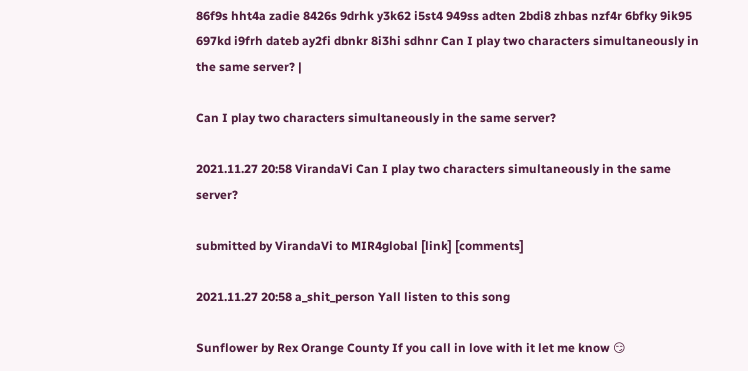86f9s hht4a zadie 8426s 9drhk y3k62 i5st4 949ss adten 2bdi8 zhbas nzf4r 6bfky 9ik95 697kd i9frh dateb ay2fi dbnkr 8i3hi sdhnr Can I play two characters simultaneously in the same server? |

Can I play two characters simultaneously in the same server?

2021.11.27 20:58 VirandaVi Can I play two characters simultaneously in the same server?

submitted by VirandaVi to MIR4global [link] [comments]

2021.11.27 20:58 a_shit_person Yall listen to this song

Sunflower by Rex Orange County If you call in love with it let me know 😏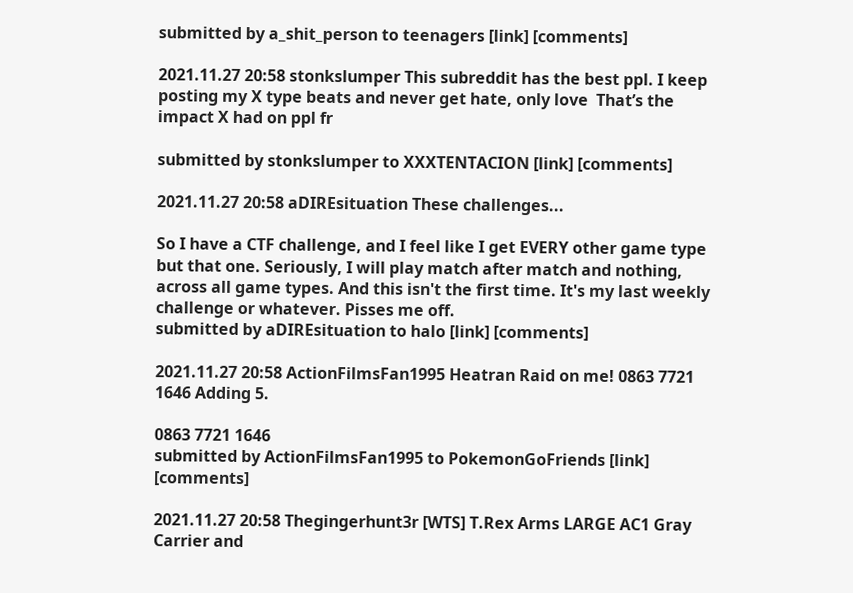submitted by a_shit_person to teenagers [link] [comments]

2021.11.27 20:58 stonkslumper This subreddit has the best ppl. I keep posting my X type beats and never get hate, only love  That’s the impact X had on ppl fr

submitted by stonkslumper to XXXTENTACION [link] [comments]

2021.11.27 20:58 aDIREsituation These challenges...

So I have a CTF challenge, and I feel like I get EVERY other game type but that one. Seriously, I will play match after match and nothing, across all game types. And this isn't the first time. It's my last weekly challenge or whatever. Pisses me off.
submitted by aDIREsituation to halo [link] [comments]

2021.11.27 20:58 ActionFilmsFan1995 Heatran Raid on me! 0863 7721 1646 Adding 5.

0863 7721 1646
submitted by ActionFilmsFan1995 to PokemonGoFriends [link] [comments]

2021.11.27 20:58 Thegingerhunt3r [WTS] T.Rex Arms LARGE AC1 Gray Carrier and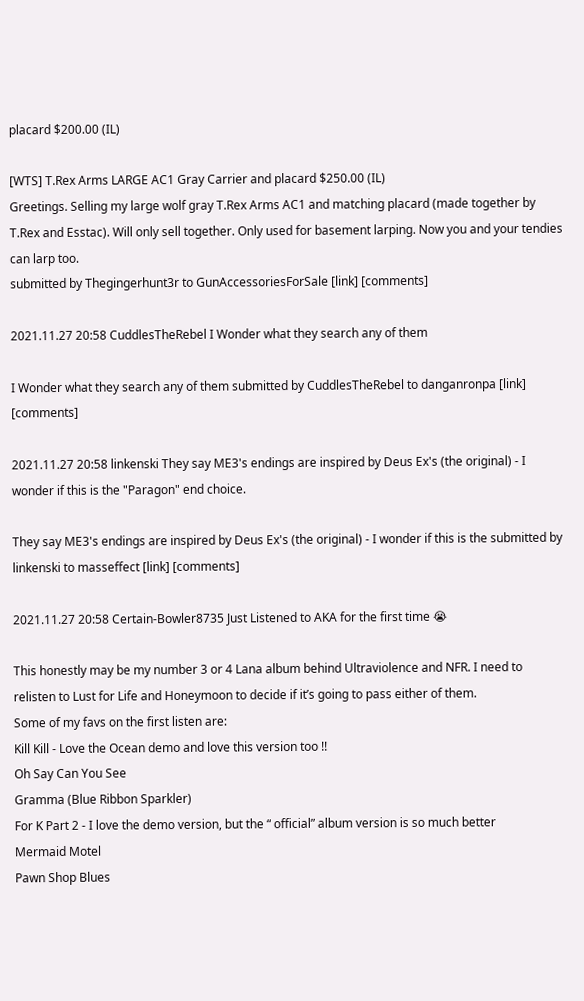placard $200.00 (IL)

[WTS] T.Rex Arms LARGE AC1 Gray Carrier and placard $250.00 (IL)
Greetings. Selling my large wolf gray T.Rex Arms AC1 and matching placard (made together by T.Rex and Esstac). Will only sell together. Only used for basement larping. Now you and your tendies can larp too.
submitted by Thegingerhunt3r to GunAccessoriesForSale [link] [comments]

2021.11.27 20:58 CuddlesTheRebel I Wonder what they search any of them

I Wonder what they search any of them submitted by CuddlesTheRebel to danganronpa [link] [comments]

2021.11.27 20:58 linkenski They say ME3's endings are inspired by Deus Ex's (the original) - I wonder if this is the "Paragon" end choice.

They say ME3's endings are inspired by Deus Ex's (the original) - I wonder if this is the submitted by linkenski to masseffect [link] [comments]

2021.11.27 20:58 Certain-Bowler8735 Just Listened to AKA for the first time 😭

This honestly may be my number 3 or 4 Lana album behind Ultraviolence and NFR. I need to relisten to Lust for Life and Honeymoon to decide if it’s going to pass either of them.
Some of my favs on the first listen are:
Kill Kill - Love the Ocean demo and love this version too !!
Oh Say Can You See
Gramma (Blue Ribbon Sparkler)
For K Part 2 - I love the demo version, but the “ official” album version is so much better
Mermaid Motel
Pawn Shop Blues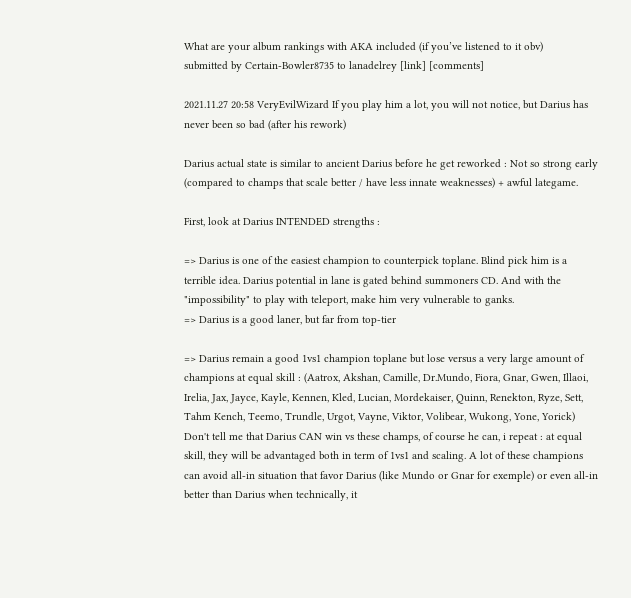What are your album rankings with AKA included (if you’ve listened to it obv)
submitted by Certain-Bowler8735 to lanadelrey [link] [comments]

2021.11.27 20:58 VeryEvilWizard If you play him a lot, you will not notice, but Darius has never been so bad (after his rework)

Darius actual state is similar to ancient Darius before he get reworked : Not so strong early (compared to champs that scale better / have less innate weaknesses) + awful lategame.

First, look at Darius INTENDED strengths :

=> Darius is one of the easiest champion to counterpick toplane. Blind pick him is a terrible idea. Darius potential in lane is gated behind summoners CD. And with the "impossibility" to play with teleport, make him very vulnerable to ganks.
=> Darius is a good laner, but far from top-tier

=> Darius remain a good 1vs1 champion toplane but lose versus a very large amount of champions at equal skill : (Aatrox, Akshan, Camille, Dr.Mundo, Fiora, Gnar, Gwen, Illaoi, Irelia, Jax, Jayce, Kayle, Kennen, Kled, Lucian, Mordekaiser, Quinn, Renekton, Ryze, Sett, Tahm Kench, Teemo, Trundle, Urgot, Vayne, Viktor, Volibear, Wukong, Yone, Yorick)
Don't tell me that Darius CAN win vs these champs, of course he can, i repeat : at equal skill, they will be advantaged both in term of 1vs1 and scaling. A lot of these champions can avoid all-in situation that favor Darius (like Mundo or Gnar for exemple) or even all-in better than Darius when technically, it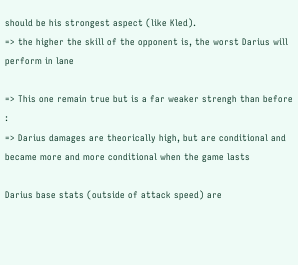should be his strongest aspect (like Kled).
=> the higher the skill of the opponent is, the worst Darius will perform in lane

=> This one remain true but is a far weaker strengh than before :
=> Darius damages are theorically high, but are conditional and became more and more conditional when the game lasts

Darius base stats (outside of attack speed) are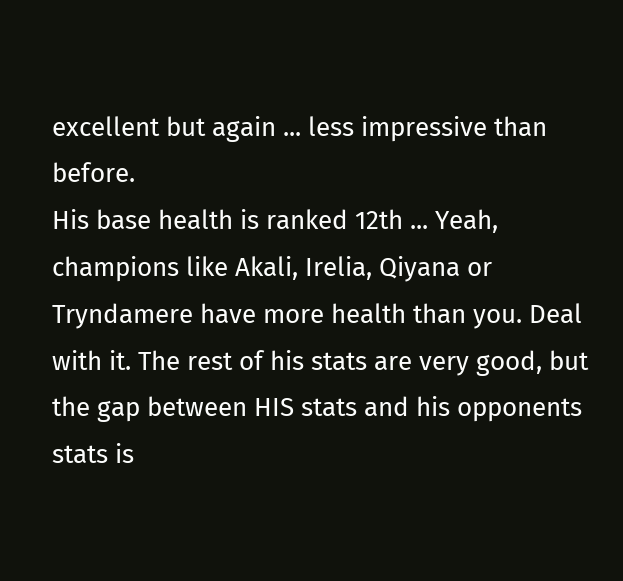excellent but again ... less impressive than before.
His base health is ranked 12th ... Yeah, champions like Akali, Irelia, Qiyana or Tryndamere have more health than you. Deal with it. The rest of his stats are very good, but the gap between HIS stats and his opponents stats is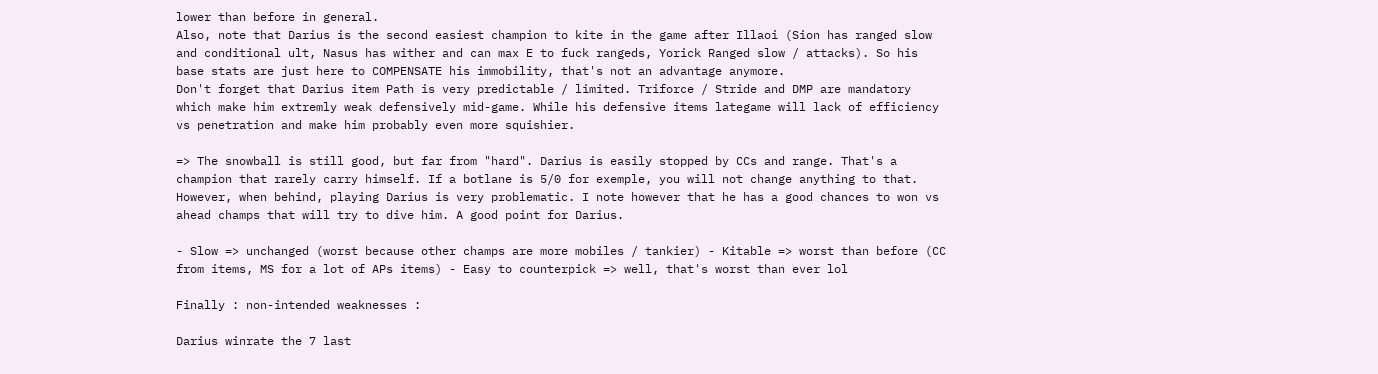lower than before in general.
Also, note that Darius is the second easiest champion to kite in the game after Illaoi (Sion has ranged slow and conditional ult, Nasus has wither and can max E to fuck rangeds, Yorick Ranged slow / attacks). So his base stats are just here to COMPENSATE his immobility, that's not an advantage anymore.
Don't forget that Darius item Path is very predictable / limited. Triforce / Stride and DMP are mandatory which make him extremly weak defensively mid-game. While his defensive items lategame will lack of efficiency vs penetration and make him probably even more squishier.

=> The snowball is still good, but far from "hard". Darius is easily stopped by CCs and range. That's a champion that rarely carry himself. If a botlane is 5/0 for exemple, you will not change anything to that. However, when behind, playing Darius is very problematic. I note however that he has a good chances to won vs ahead champs that will try to dive him. A good point for Darius.

- Slow => unchanged (worst because other champs are more mobiles / tankier) - Kitable => worst than before (CC from items, MS for a lot of APs items) - Easy to counterpick => well, that's worst than ever lol

Finally : non-intended weaknesses :

Darius winrate the 7 last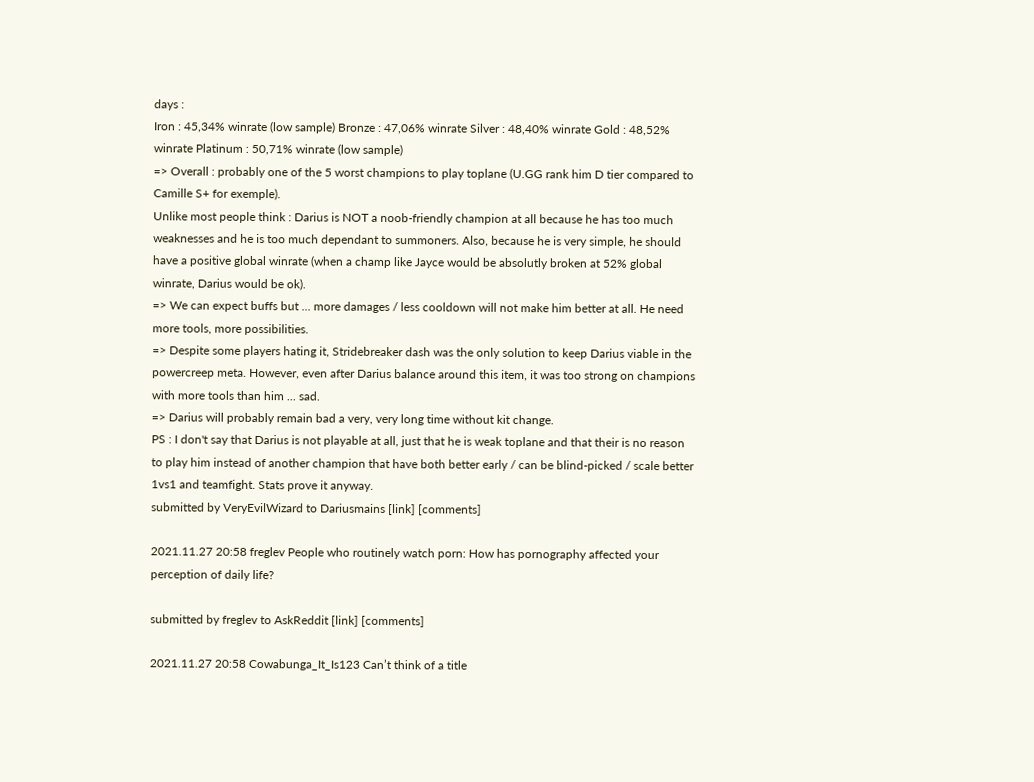days :
Iron : 45,34% winrate (low sample) Bronze : 47,06% winrate Silver : 48,40% winrate Gold : 48,52% winrate Platinum : 50,71% winrate (low sample)
=> Overall : probably one of the 5 worst champions to play toplane (U.GG rank him D tier compared to Camille S+ for exemple).
Unlike most people think : Darius is NOT a noob-friendly champion at all because he has too much weaknesses and he is too much dependant to summoners. Also, because he is very simple, he should have a positive global winrate (when a champ like Jayce would be absolutly broken at 52% global winrate, Darius would be ok).
=> We can expect buffs but ... more damages / less cooldown will not make him better at all. He need more tools, more possibilities.
=> Despite some players hating it, Stridebreaker dash was the only solution to keep Darius viable in the powercreep meta. However, even after Darius balance around this item, it was too strong on champions with more tools than him ... sad.
=> Darius will probably remain bad a very, very long time without kit change.
PS : I don't say that Darius is not playable at all, just that he is weak toplane and that their is no reason to play him instead of another champion that have both better early / can be blind-picked / scale better 1vs1 and teamfight. Stats prove it anyway.
submitted by VeryEvilWizard to Dariusmains [link] [comments]

2021.11.27 20:58 freglev People who routinely watch porn: How has pornography affected your perception of daily life?

submitted by freglev to AskReddit [link] [comments]

2021.11.27 20:58 Cowabunga_It_Is123 Can’t think of a title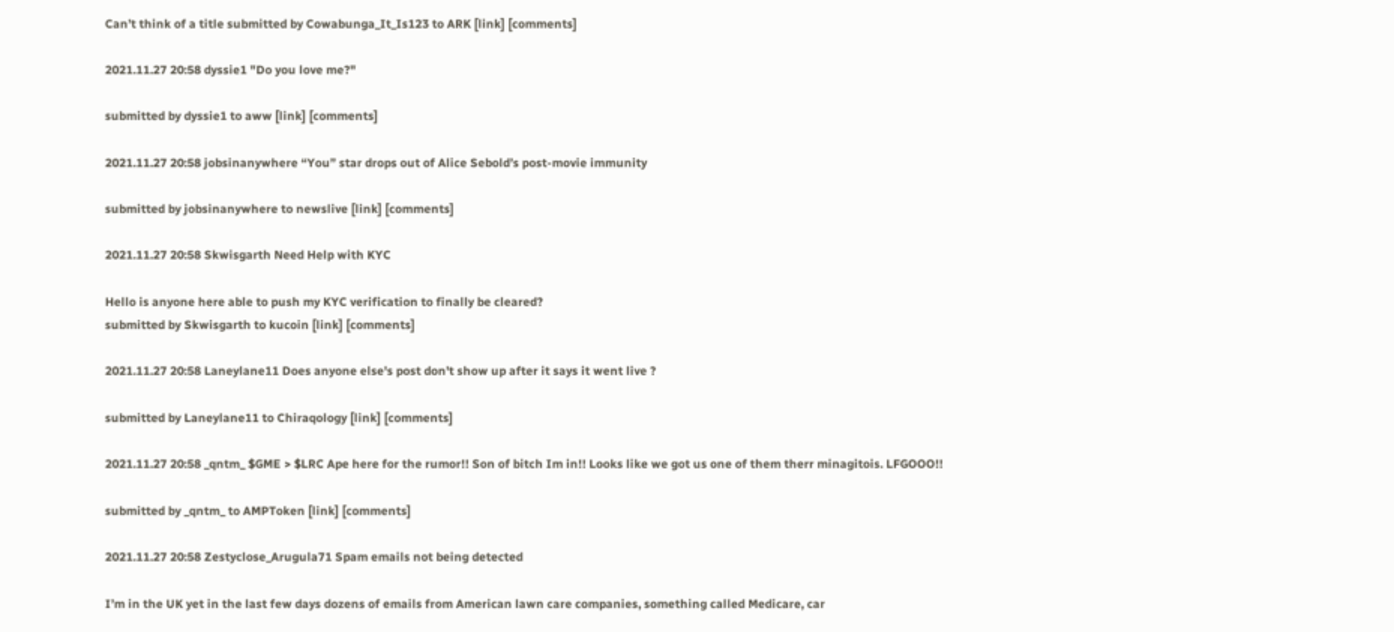Can’t think of a title submitted by Cowabunga_It_Is123 to ARK [link] [comments]

2021.11.27 20:58 dyssie1 "Do you love me?"

submitted by dyssie1 to aww [link] [comments]

2021.11.27 20:58 jobsinanywhere “You” star drops out of Alice Sebold’s post-movie immunity

submitted by jobsinanywhere to newslive [link] [comments]

2021.11.27 20:58 Skwisgarth Need Help with KYC

Hello is anyone here able to push my KYC verification to finally be cleared?
submitted by Skwisgarth to kucoin [link] [comments]

2021.11.27 20:58 Laneylane11 Does anyone else's post don't show up after it says it went live ?

submitted by Laneylane11 to Chiraqology [link] [comments]

2021.11.27 20:58 _qntm_ $GME > $LRC Ape here for the rumor!! Son of bitch Im in!! Looks like we got us one of them therr minagitois. LFGOOO!!

submitted by _qntm_ to AMPToken [link] [comments]

2021.11.27 20:58 Zestyclose_Arugula71 Spam emails not being detected

I’m in the UK yet in the last few days dozens of emails from American lawn care companies, something called Medicare, car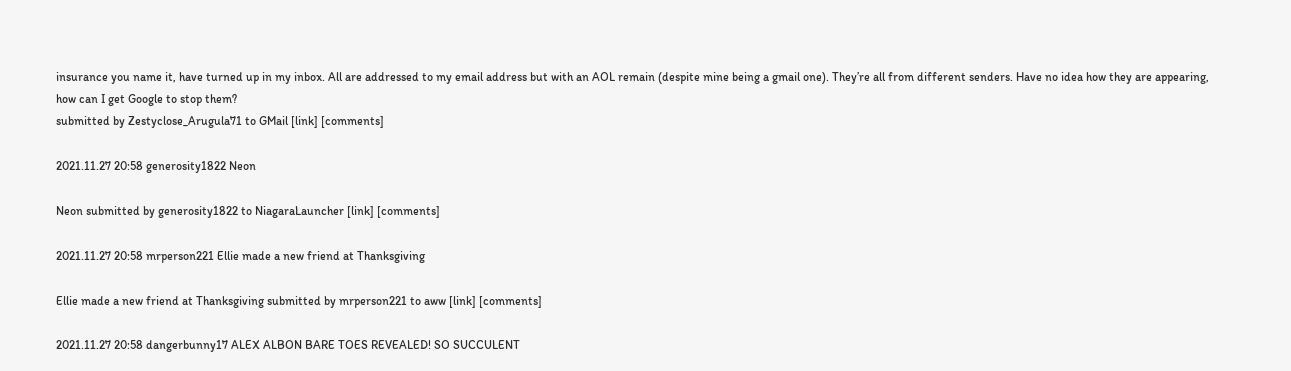insurance you name it, have turned up in my inbox. All are addressed to my email address but with an AOL remain (despite mine being a gmail one). They’re all from different senders. Have no idea how they are appearing, how can I get Google to stop them?
submitted by Zestyclose_Arugula71 to GMail [link] [comments]

2021.11.27 20:58 generosity1822 Neon

Neon submitted by generosity1822 to NiagaraLauncher [link] [comments]

2021.11.27 20:58 mrperson221 Ellie made a new friend at Thanksgiving

Ellie made a new friend at Thanksgiving submitted by mrperson221 to aww [link] [comments]

2021.11.27 20:58 dangerbunny17 ALEX ALBON BARE TOES REVEALED! SO SUCCULENT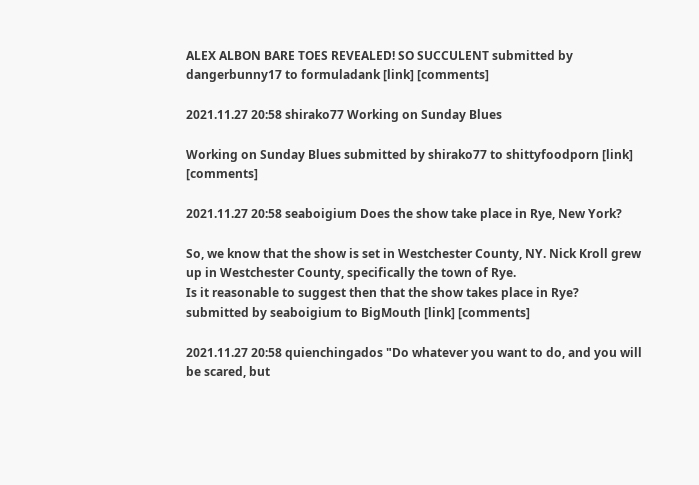ALEX ALBON BARE TOES REVEALED! SO SUCCULENT submitted by dangerbunny17 to formuladank [link] [comments]

2021.11.27 20:58 shirako77 Working on Sunday Blues

Working on Sunday Blues submitted by shirako77 to shittyfoodporn [link] [comments]

2021.11.27 20:58 seaboigium Does the show take place in Rye, New York?

So, we know that the show is set in Westchester County, NY. Nick Kroll grew up in Westchester County, specifically the town of Rye.
Is it reasonable to suggest then that the show takes place in Rye?
submitted by seaboigium to BigMouth [link] [comments]

2021.11.27 20:58 quienchingados "Do whatever you want to do, and you will be scared, but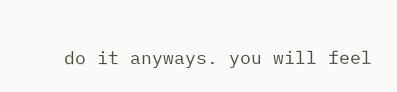do it anyways. you will feel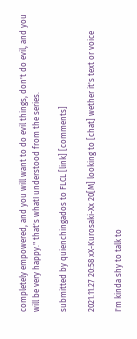completely empowered, and you will want to do evil things, don't do evil, and you will be very happy." that's whatI understood from the series.

submitted by quienchingados to FLCL [link] [comments]

2021.11.27 20:58 xX-Kurosaki-Xx 20[M] looking to [chat] wether it's text or voice

I'm kinda shy to talk to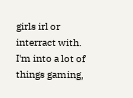girls irl or interract with. I'm into a lot of things gaming,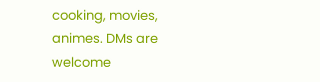cooking, movies, animes. DMs are welcome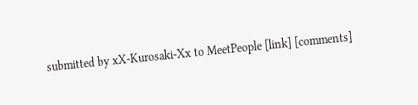submitted by xX-Kurosaki-Xx to MeetPeople [link] [comments]